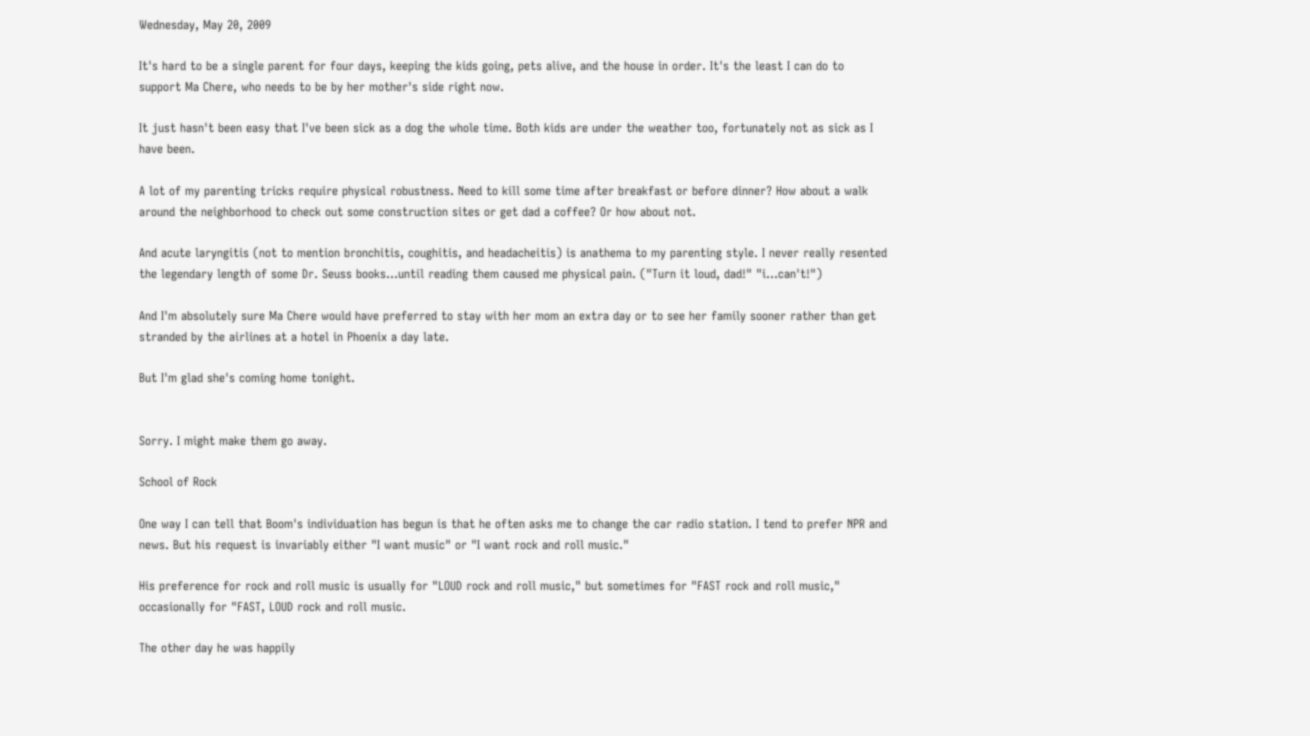Wednesday, May 20, 2009

It's hard to be a single parent for four days, keeping the kids going, pets alive, and the house in order. It's the least I can do to support Ma Chere, who needs to be by her mother's side right now.

It just hasn't been easy that I've been sick as a dog the whole time. Both kids are under the weather too, fortunately not as sick as I have been.

A lot of my parenting tricks require physical robustness. Need to kill some time after breakfast or before dinner? How about a walk around the neighborhood to check out some construction sites or get dad a coffee? Or how about not.

And acute laryngitis (not to mention bronchitis, coughitis, and headacheitis) is anathema to my parenting style. I never really resented the legendary length of some Dr. Seuss books...until reading them caused me physical pain. ("Turn it loud, dad!" "i...can't!")

And I'm absolutely sure Ma Chere would have preferred to stay with her mom an extra day or to see her family sooner rather than get stranded by the airlines at a hotel in Phoenix a day late.

But I'm glad she's coming home tonight.


Sorry. I might make them go away.

School of Rock

One way I can tell that Boom's individuation has begun is that he often asks me to change the car radio station. I tend to prefer NPR and news. But his request is invariably either "I want music" or "I want rock and roll music."

His preference for rock and roll music is usually for "LOUD rock and roll music," but sometimes for "FAST rock and roll music," occasionally for "FAST, LOUD rock and roll music.

The other day he was happily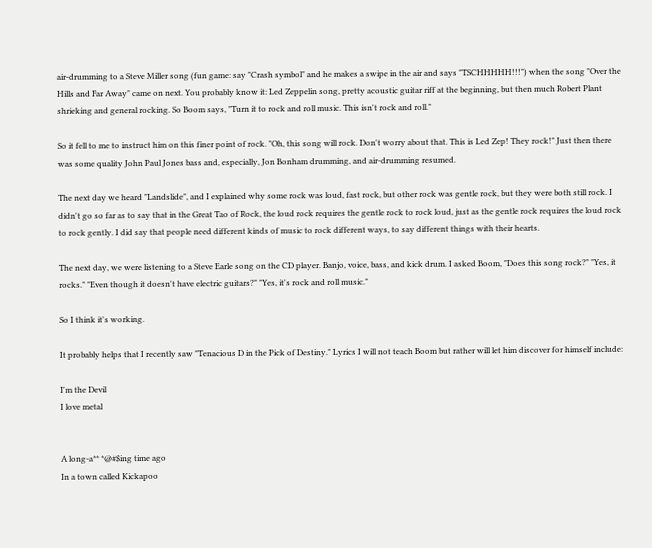air-drumming to a Steve Miller song (fun game: say "Crash symbol" and he makes a swipe in the air and says "TSCHHHHH!!!") when the song "Over the Hills and Far Away" came on next. You probably know it: Led Zeppelin song, pretty acoustic guitar riff at the beginning, but then much Robert Plant shrieking and general rocking. So Boom says, "Turn it to rock and roll music. This isn't rock and roll."

So it fell to me to instruct him on this finer point of rock. "Oh, this song will rock. Don't worry about that. This is Led Zep! They rock!" Just then there was some quality John Paul Jones bass and, especially, Jon Bonham drumming, and air-drumming resumed.

The next day we heard "Landslide", and I explained why some rock was loud, fast rock, but other rock was gentle rock, but they were both still rock. I didn't go so far as to say that in the Great Tao of Rock, the loud rock requires the gentle rock to rock loud, just as the gentle rock requires the loud rock to rock gently. I did say that people need different kinds of music to rock different ways, to say different things with their hearts.

The next day, we were listening to a Steve Earle song on the CD player. Banjo, voice, bass, and kick drum. I asked Boom, "Does this song rock?" "Yes, it rocks." "Even though it doesn't have electric guitars?" "Yes, it's rock and roll music."

So I think it's working.

It probably helps that I recently saw "Tenacious D in the Pick of Destiny." Lyrics I will not teach Boom but rather will let him discover for himself include:

I'm the Devil
I love metal


A long-a** *@#$ing time ago
In a town called Kickapoo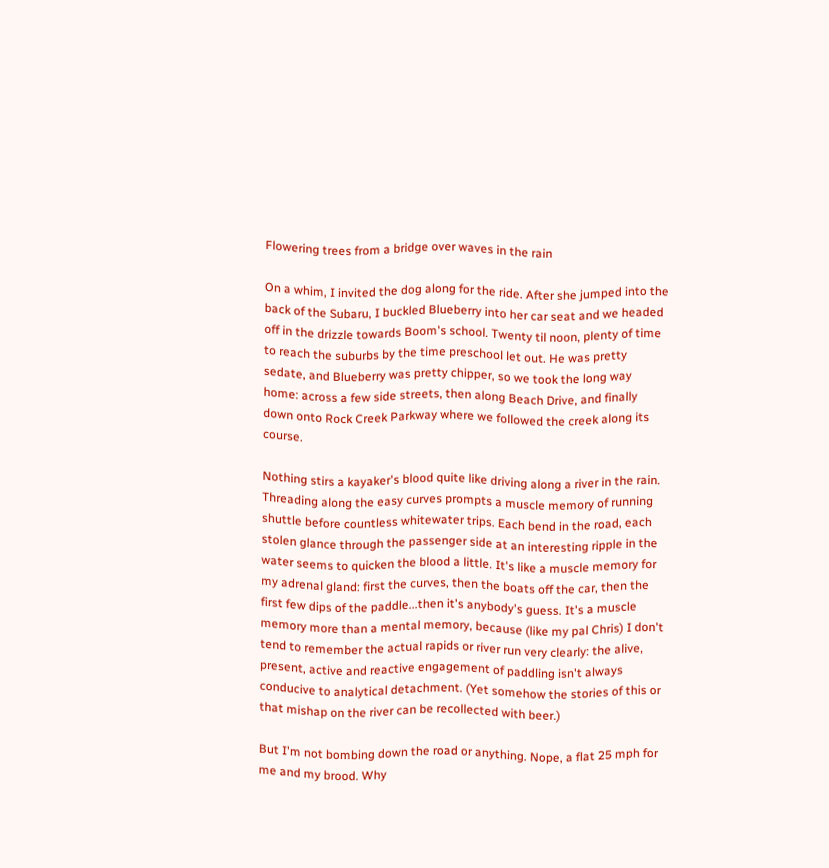Flowering trees from a bridge over waves in the rain

On a whim, I invited the dog along for the ride. After she jumped into the back of the Subaru, I buckled Blueberry into her car seat and we headed off in the drizzle towards Boom's school. Twenty til noon, plenty of time to reach the suburbs by the time preschool let out. He was pretty sedate, and Blueberry was pretty chipper, so we took the long way home: across a few side streets, then along Beach Drive, and finally down onto Rock Creek Parkway where we followed the creek along its course.

Nothing stirs a kayaker's blood quite like driving along a river in the rain. Threading along the easy curves prompts a muscle memory of running shuttle before countless whitewater trips. Each bend in the road, each stolen glance through the passenger side at an interesting ripple in the water seems to quicken the blood a little. It's like a muscle memory for my adrenal gland: first the curves, then the boats off the car, then the first few dips of the paddle...then it's anybody's guess. It's a muscle memory more than a mental memory, because (like my pal Chris) I don't tend to remember the actual rapids or river run very clearly: the alive, present, active and reactive engagement of paddling isn't always conducive to analytical detachment. (Yet somehow the stories of this or that mishap on the river can be recollected with beer.)

But I'm not bombing down the road or anything. Nope, a flat 25 mph for me and my brood. Why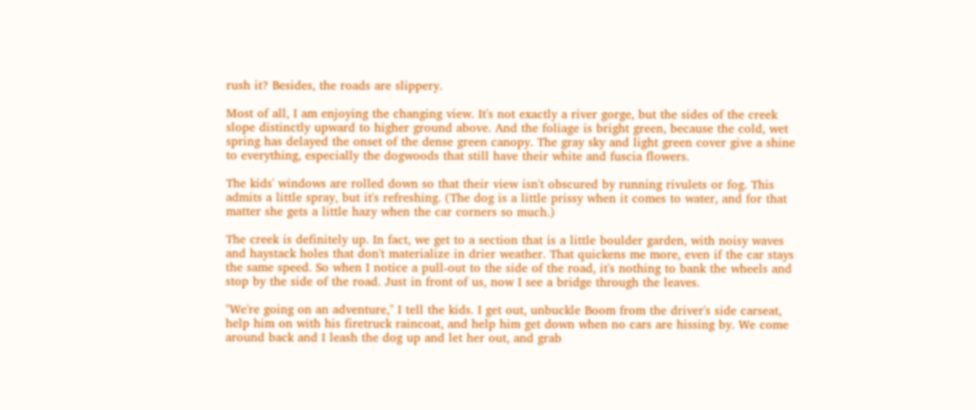rush it? Besides, the roads are slippery.

Most of all, I am enjoying the changing view. It's not exactly a river gorge, but the sides of the creek slope distinctly upward to higher ground above. And the foliage is bright green, because the cold, wet spring has delayed the onset of the dense green canopy. The gray sky and light green cover give a shine to everything, especially the dogwoods that still have their white and fuscia flowers.

The kids' windows are rolled down so that their view isn't obscured by running rivulets or fog. This admits a little spray, but it's refreshing. (The dog is a little prissy when it comes to water, and for that matter she gets a little hazy when the car corners so much.)

The creek is definitely up. In fact, we get to a section that is a little boulder garden, with noisy waves and haystack holes that don't materialize in drier weather. That quickens me more, even if the car stays the same speed. So when I notice a pull-out to the side of the road, it's nothing to bank the wheels and stop by the side of the road. Just in front of us, now I see a bridge through the leaves.

"We're going on an adventure," I tell the kids. I get out, unbuckle Boom from the driver's side carseat, help him on with his firetruck raincoat, and help him get down when no cars are hissing by. We come around back and I leash the dog up and let her out, and grab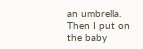an umbrella. Then I put on the baby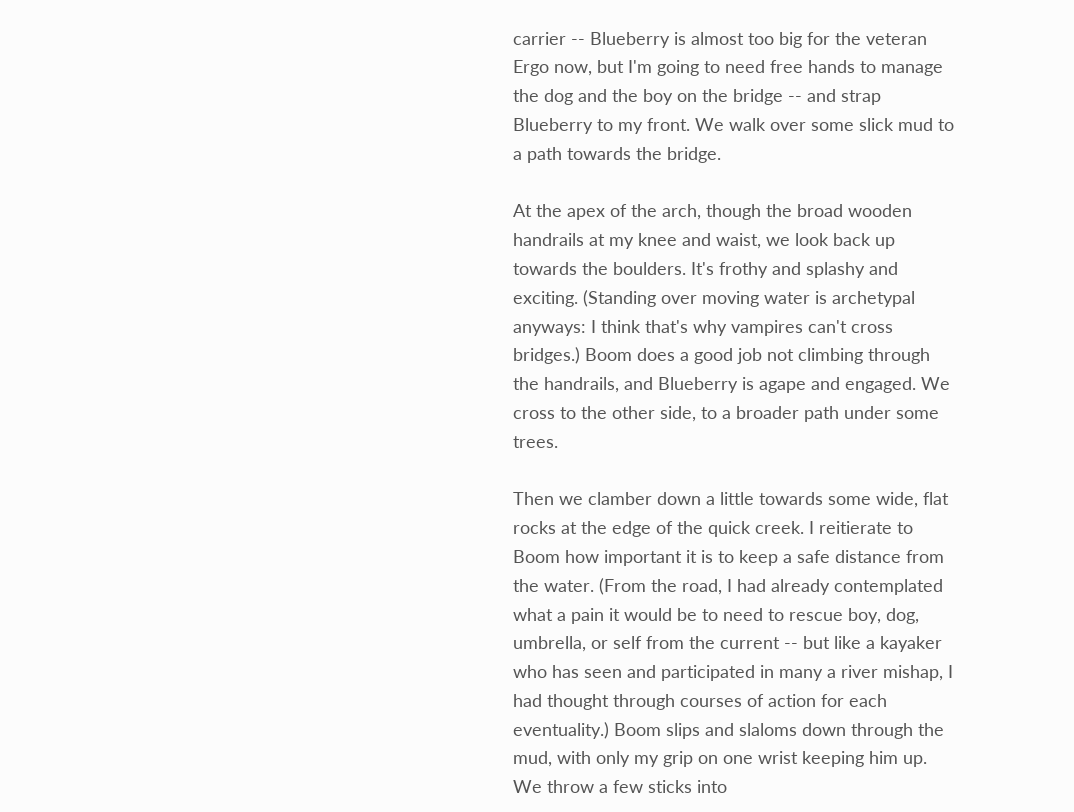carrier -- Blueberry is almost too big for the veteran Ergo now, but I'm going to need free hands to manage the dog and the boy on the bridge -- and strap Blueberry to my front. We walk over some slick mud to a path towards the bridge.

At the apex of the arch, though the broad wooden handrails at my knee and waist, we look back up towards the boulders. It's frothy and splashy and exciting. (Standing over moving water is archetypal anyways: I think that's why vampires can't cross bridges.) Boom does a good job not climbing through the handrails, and Blueberry is agape and engaged. We cross to the other side, to a broader path under some trees.

Then we clamber down a little towards some wide, flat rocks at the edge of the quick creek. I reitierate to Boom how important it is to keep a safe distance from the water. (From the road, I had already contemplated what a pain it would be to need to rescue boy, dog, umbrella, or self from the current -- but like a kayaker who has seen and participated in many a river mishap, I had thought through courses of action for each eventuality.) Boom slips and slaloms down through the mud, with only my grip on one wrist keeping him up. We throw a few sticks into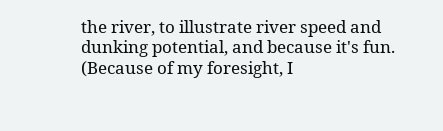the river, to illustrate river speed and dunking potential, and because it's fun. (Because of my foresight, I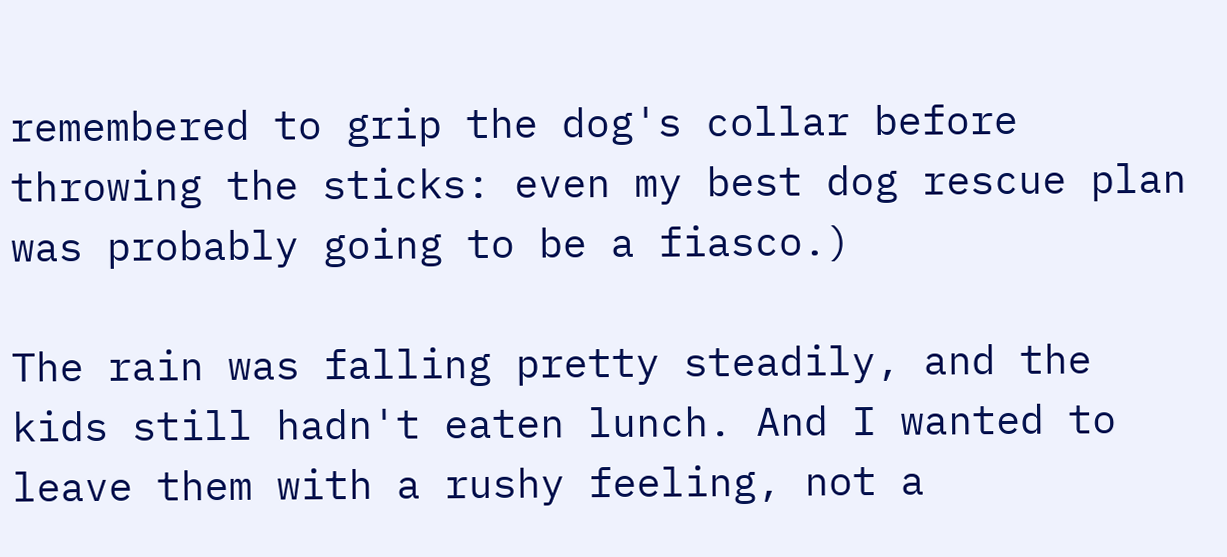remembered to grip the dog's collar before throwing the sticks: even my best dog rescue plan was probably going to be a fiasco.)

The rain was falling pretty steadily, and the kids still hadn't eaten lunch. And I wanted to leave them with a rushy feeling, not a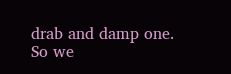drab and damp one. So we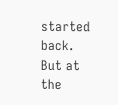started back. But at the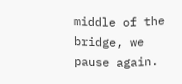middle of the bridge, we pause again.